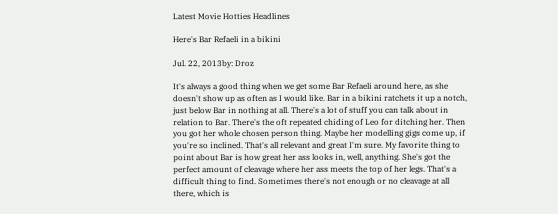Latest Movie Hotties Headlines

Here's Bar Refaeli in a bikini

Jul. 22, 2013by: Droz

It's always a good thing when we get some Bar Refaeli around here, as she doesn't show up as often as I would like. Bar in a bikini ratchets it up a notch, just below Bar in nothing at all. There's a lot of stuff you can talk about in relation to Bar. There's the oft repeated chiding of Leo for ditching her. Then you got her whole chosen person thing. Maybe her modelling gigs come up, if you're so inclined. That's all relevant and great I'm sure. My favorite thing to point about Bar is how great her ass looks in, well, anything. She's got the perfect amount of cleavage where her ass meets the top of her legs. That's a difficult thing to find. Sometimes there's not enough or no cleavage at all there, which is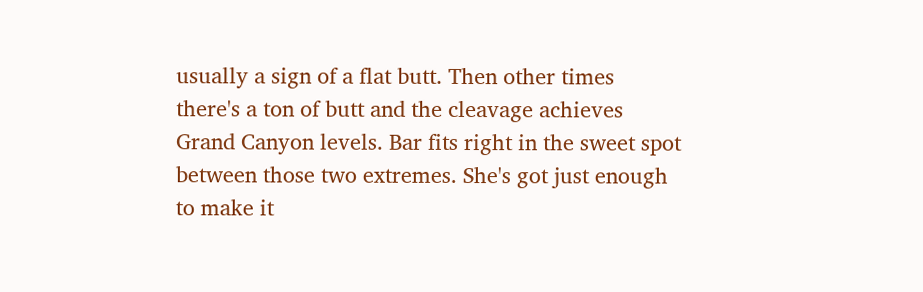usually a sign of a flat butt. Then other times there's a ton of butt and the cleavage achieves Grand Canyon levels. Bar fits right in the sweet spot between those two extremes. She's got just enough to make it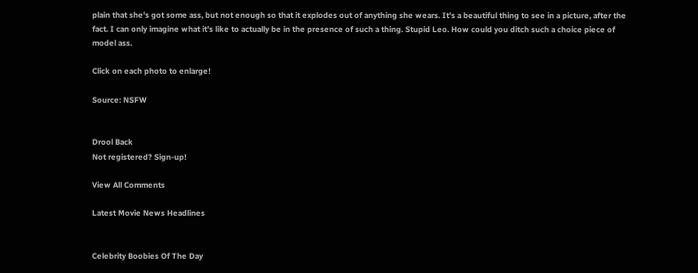plain that she's got some ass, but not enough so that it explodes out of anything she wears. It's a beautiful thing to see in a picture, after the fact. I can only imagine what it's like to actually be in the presence of such a thing. Stupid Leo. How could you ditch such a choice piece of model ass.

Click on each photo to enlarge!

Source: NSFW


Drool Back
Not registered? Sign-up!

View All Comments

Latest Movie News Headlines


Celebrity Boobies Of The Day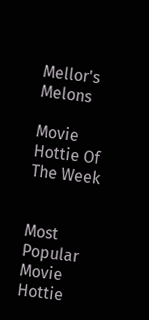Mellor's Melons

Movie Hottie Of The Week


Most Popular Movie Hottie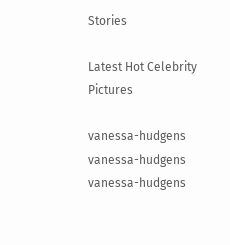Stories

Latest Hot Celebrity Pictures

vanessa-hudgens vanessa-hudgens vanessa-hudgens